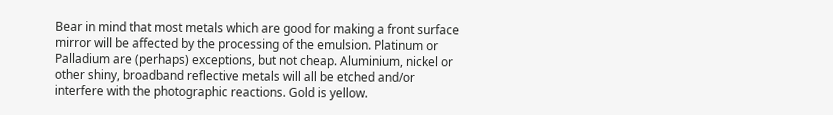Bear in mind that most metals which are good for making a front surface mirror will be affected by the processing of the emulsion. Platinum or Palladium are (perhaps) exceptions, but not cheap. Aluminium, nickel or other shiny, broadband reflective metals will all be etched and/or interfere with the photographic reactions. Gold is yellow.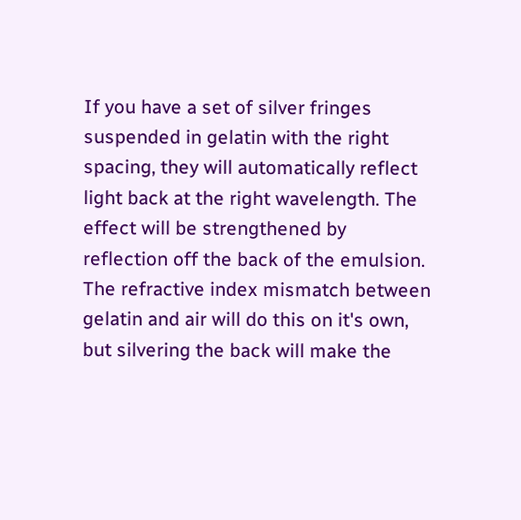If you have a set of silver fringes suspended in gelatin with the right spacing, they will automatically reflect light back at the right wavelength. The effect will be strengthened by reflection off the back of the emulsion. The refractive index mismatch between gelatin and air will do this on it's own, but silvering the back will make the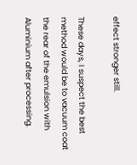effect stronger still.

These days, I suspect the best method would be to vacuum coat the rear of the emulsion with Aluminium after processing.